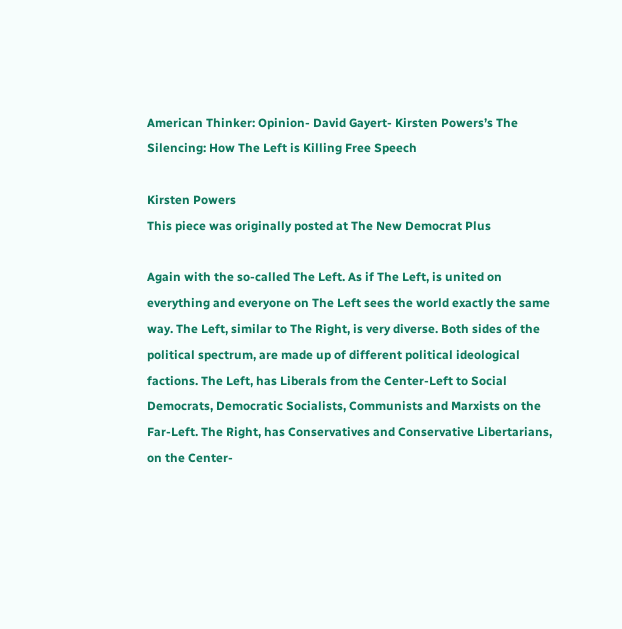American Thinker: Opinion- David Gayert- Kirsten Powers’s The Silencing: How The Left is Killing Free Speech

Kirsten Powers
This piece was originally posted at The New Democrat Plus

Again with the so-called The Left. As if The Left, is united on everything and everyone on The Left sees the world exactly the same way. The Left, similar to The Right, is very diverse. Both sides of the political spectrum, are made up of different political ideological factions. The Left, has Liberals from the Center-Left to Social Democrats, Democratic Socialists, Communists and Marxists on the Far-Left. The Right, has Conservatives and Conservative Libertarians, on the Center-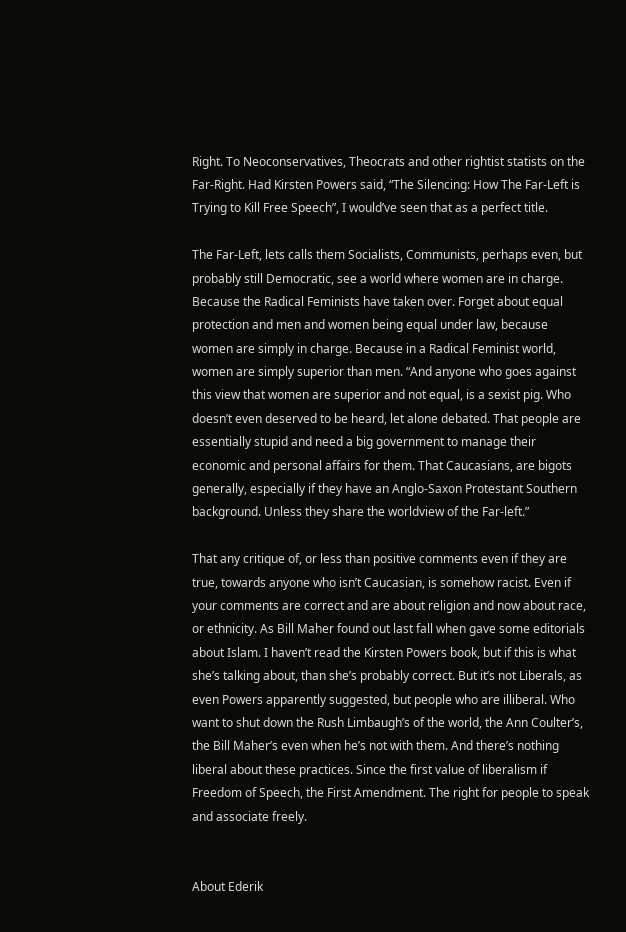Right. To Neoconservatives, Theocrats and other rightist statists on the Far-Right. Had Kirsten Powers said, “The Silencing: How The Far-Left is Trying to Kill Free Speech”, I would’ve seen that as a perfect title.

The Far-Left, lets calls them Socialists, Communists, perhaps even, but probably still Democratic, see a world where women are in charge. Because the Radical Feminists have taken over. Forget about equal protection and men and women being equal under law, because women are simply in charge. Because in a Radical Feminist world, women are simply superior than men. “And anyone who goes against this view that women are superior and not equal, is a sexist pig. Who doesn’t even deserved to be heard, let alone debated. That people are essentially stupid and need a big government to manage their economic and personal affairs for them. That Caucasians, are bigots generally, especially if they have an Anglo-Saxon Protestant Southern background. Unless they share the worldview of the Far-left.”

That any critique of, or less than positive comments even if they are true, towards anyone who isn’t Caucasian, is somehow racist. Even if your comments are correct and are about religion and now about race, or ethnicity. As Bill Maher found out last fall when gave some editorials about Islam. I haven’t read the Kirsten Powers book, but if this is what she’s talking about, than she’s probably correct. But it’s not Liberals, as even Powers apparently suggested, but people who are illiberal. Who want to shut down the Rush Limbaugh’s of the world, the Ann Coulter’s, the Bill Maher’s even when he’s not with them. And there’s nothing liberal about these practices. Since the first value of liberalism if Freedom of Speech, the First Amendment. The right for people to speak and associate freely.


About Ederik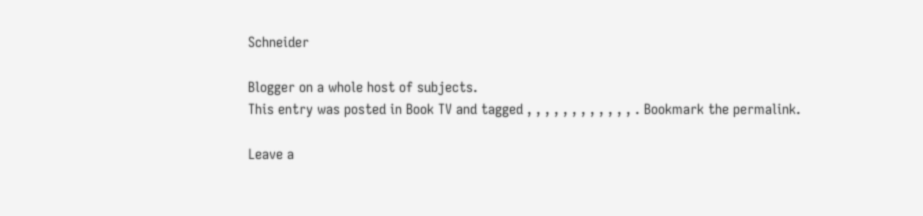Schneider

Blogger on a whole host of subjects.
This entry was posted in Book TV and tagged , , , , , , , , , , , , . Bookmark the permalink.

Leave a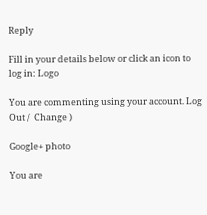Reply

Fill in your details below or click an icon to log in: Logo

You are commenting using your account. Log Out /  Change )

Google+ photo

You are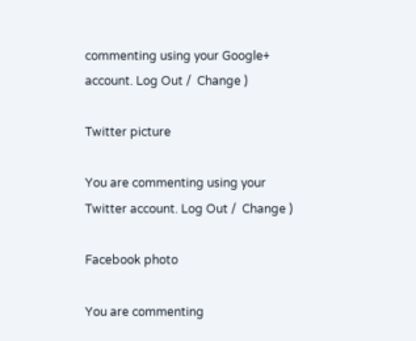commenting using your Google+ account. Log Out /  Change )

Twitter picture

You are commenting using your Twitter account. Log Out /  Change )

Facebook photo

You are commenting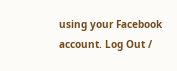using your Facebook account. Log Out /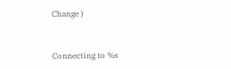Change )


Connecting to %s